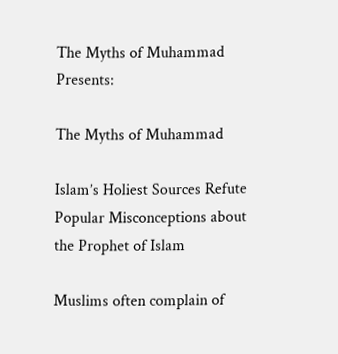The Myths of Muhammad Presents:

The Myths of Muhammad

Islam’s Holiest Sources Refute Popular Misconceptions about the Prophet of Islam

Muslims often complain of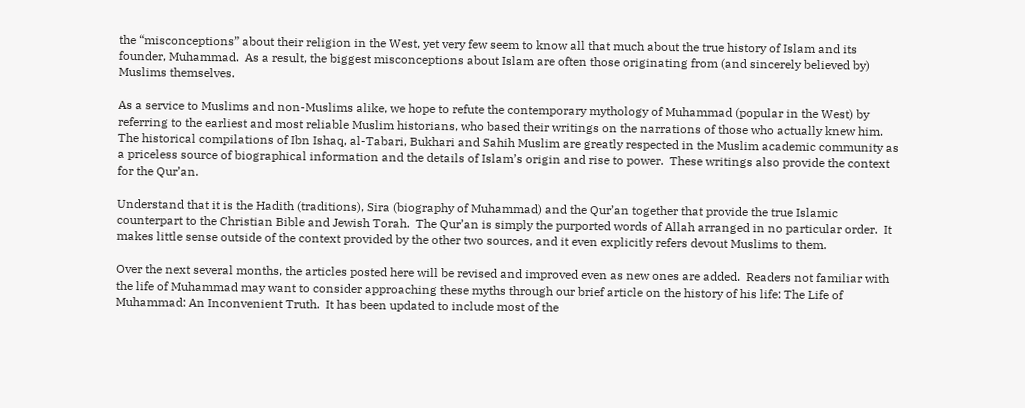the “misconceptions” about their religion in the West, yet very few seem to know all that much about the true history of Islam and its founder, Muhammad.  As a result, the biggest misconceptions about Islam are often those originating from (and sincerely believed by) Muslims themselves.

As a service to Muslims and non-Muslims alike, we hope to refute the contemporary mythology of Muhammad (popular in the West) by referring to the earliest and most reliable Muslim historians, who based their writings on the narrations of those who actually knew him.  The historical compilations of Ibn Ishaq, al-Tabari, Bukhari and Sahih Muslim are greatly respected in the Muslim academic community as a priceless source of biographical information and the details of Islam’s origin and rise to power.  These writings also provide the context for the Qur’an.

Understand that it is the Hadith (traditions), Sira (biography of Muhammad) and the Qur’an together that provide the true Islamic counterpart to the Christian Bible and Jewish Torah.  The Qur’an is simply the purported words of Allah arranged in no particular order.  It makes little sense outside of the context provided by the other two sources, and it even explicitly refers devout Muslims to them.

Over the next several months, the articles posted here will be revised and improved even as new ones are added.  Readers not familiar with the life of Muhammad may want to consider approaching these myths through our brief article on the history of his life: The Life of Muhammad: An Inconvenient Truth.  It has been updated to include most of the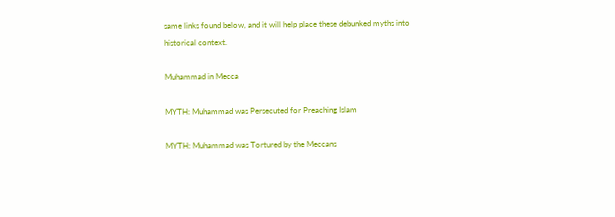same links found below, and it will help place these debunked myths into historical context.

Muhammad in Mecca

MYTH: Muhammad was Persecuted for Preaching Islam

MYTH: Muhammad was Tortured by the Meccans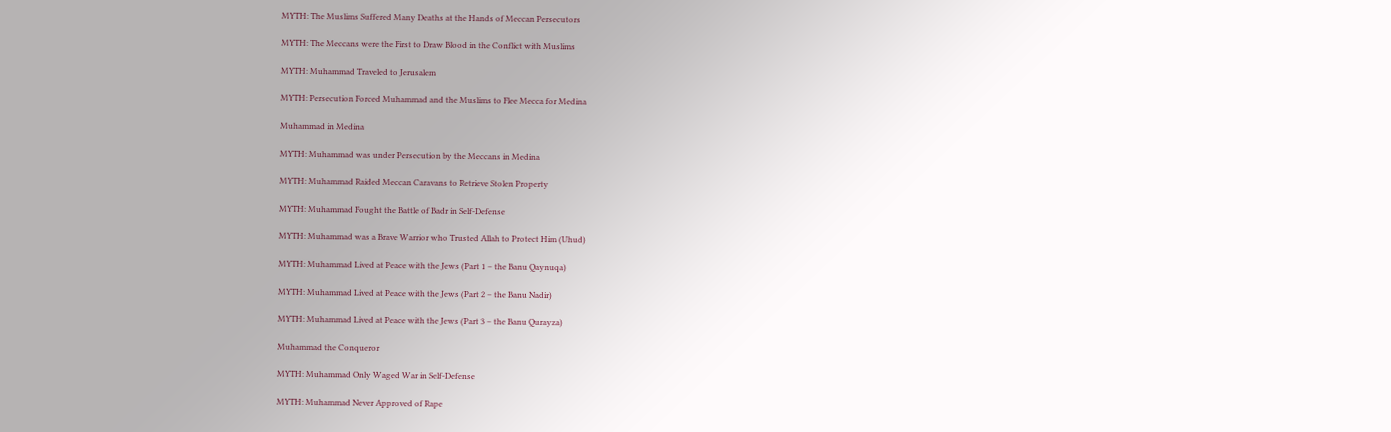MYTH: The Muslims Suffered Many Deaths at the Hands of Meccan Persecutors

MYTH: The Meccans were the First to Draw Blood in the Conflict with Muslims

MYTH: Muhammad Traveled to Jerusalem

MYTH: Persecution Forced Muhammad and the Muslims to Flee Mecca for Medina

Muhammad in Medina

MYTH: Muhammad was under Persecution by the Meccans in Medina

MYTH: Muhammad Raided Meccan Caravans to Retrieve Stolen Property

MYTH: Muhammad Fought the Battle of Badr in Self-Defense

MYTH: Muhammad was a Brave Warrior who Trusted Allah to Protect Him (Uhud)

MYTH: Muhammad Lived at Peace with the Jews (Part 1 – the Banu Qaynuqa)

MYTH: Muhammad Lived at Peace with the Jews (Part 2 – the Banu Nadir)

MYTH: Muhammad Lived at Peace with the Jews (Part 3 – the Banu Qurayza)

Muhammad the Conqueror

MYTH: Muhammad Only Waged War in Self-Defense

MYTH: Muhammad Never Approved of Rape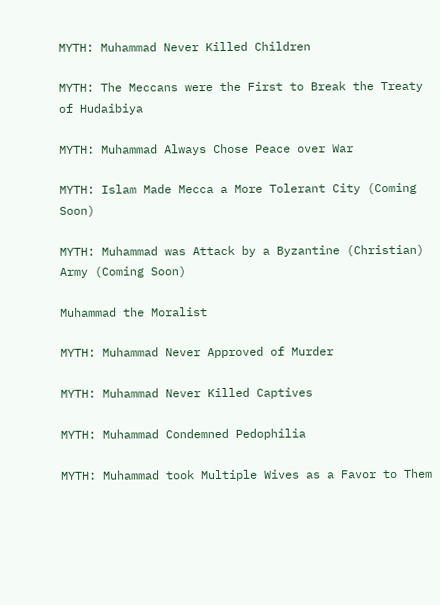MYTH: Muhammad Never Killed Children

MYTH: The Meccans were the First to Break the Treaty of Hudaibiya

MYTH: Muhammad Always Chose Peace over War

MYTH: Islam Made Mecca a More Tolerant City (Coming Soon)

MYTH: Muhammad was Attack by a Byzantine (Christian) Army (Coming Soon)

Muhammad the Moralist

MYTH: Muhammad Never Approved of Murder

MYTH: Muhammad Never Killed Captives

MYTH: Muhammad Condemned Pedophilia

MYTH: Muhammad took Multiple Wives as a Favor to Them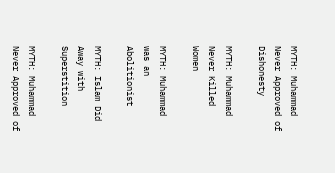MYTH: Muhammad Never Approved of Dishonesty

MYTH: Muhammad Never Killed Women

MYTH: Muhammad was an Abolitionist

MYTH: Islam Did Away with Superstition

MYTH: Muhammad Never Approved of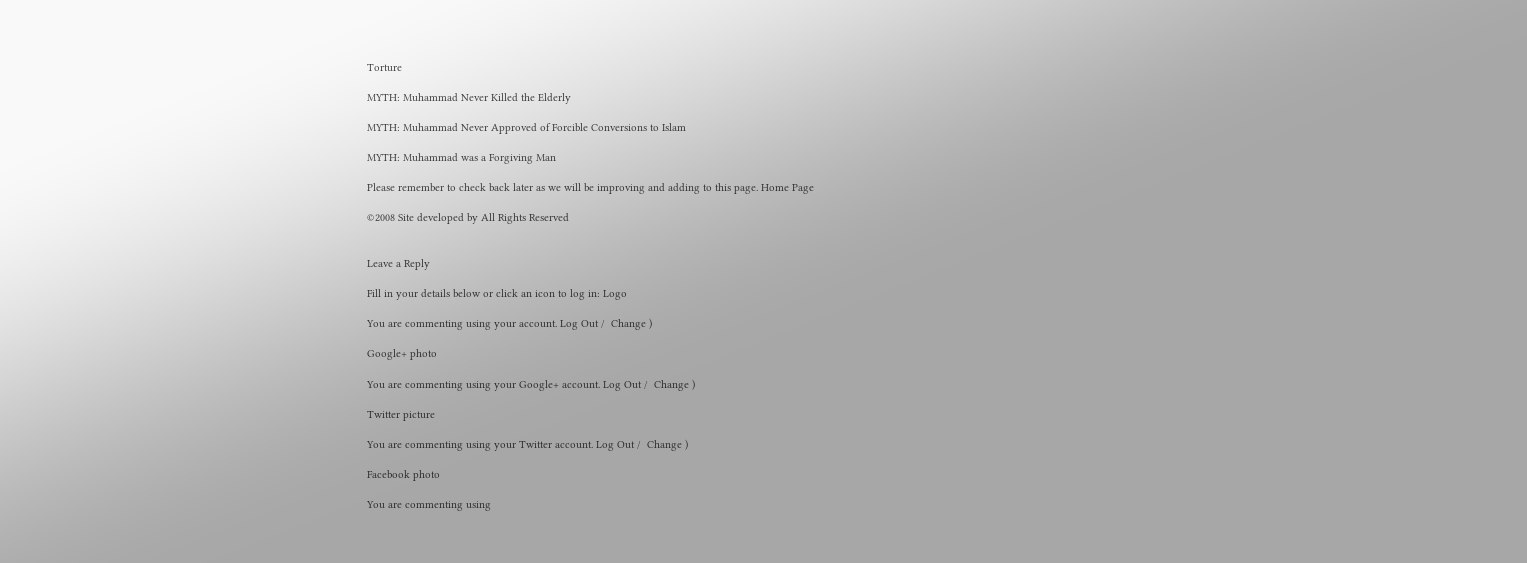Torture

MYTH: Muhammad Never Killed the Elderly

MYTH: Muhammad Never Approved of Forcible Conversions to Islam

MYTH: Muhammad was a Forgiving Man

Please remember to check back later as we will be improving and adding to this page. Home Page

©2008 Site developed by All Rights Reserved


Leave a Reply

Fill in your details below or click an icon to log in: Logo

You are commenting using your account. Log Out /  Change )

Google+ photo

You are commenting using your Google+ account. Log Out /  Change )

Twitter picture

You are commenting using your Twitter account. Log Out /  Change )

Facebook photo

You are commenting using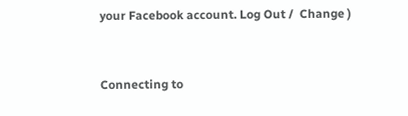your Facebook account. Log Out /  Change )


Connecting to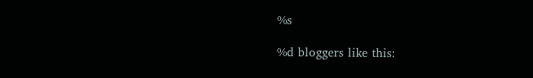%s

%d bloggers like this: